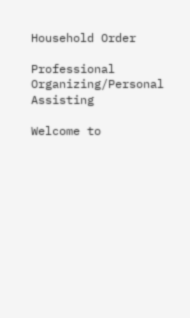Household Order

Professional Organizing/Personal Assisting

Welcome to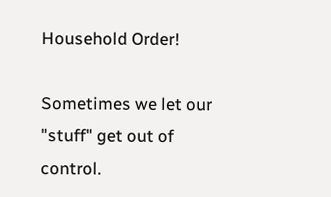Household Order!

Sometimes we let our "stuff" get out of control.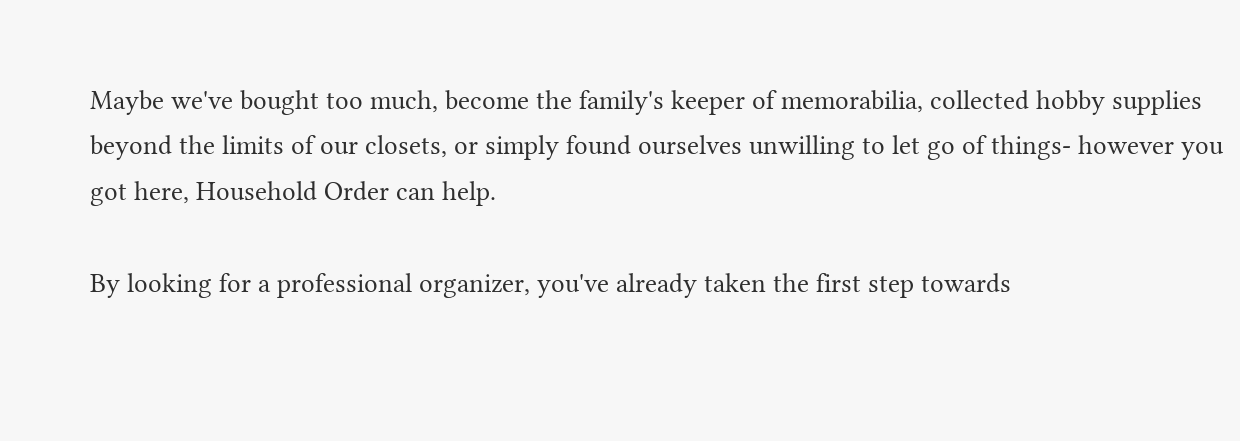Maybe we've bought too much, become the family's keeper of memorabilia, collected hobby supplies beyond the limits of our closets, or simply found ourselves unwilling to let go of things- however you got here, Household Order can help.

By looking for a professional organizer, you've already taken the first step towards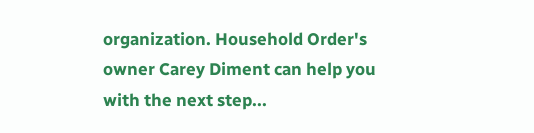organization. Household Order's owner Carey Diment can help you with the next step...